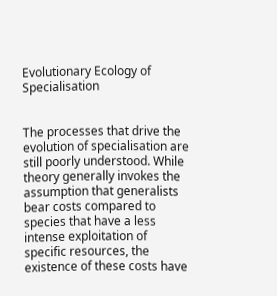Evolutionary Ecology of Specialisation


The processes that drive the evolution of specialisation are still poorly understood. While theory generally invokes the assumption that generalists bear costs compared to species that have a less intense exploitation of specific resources, the existence of these costs have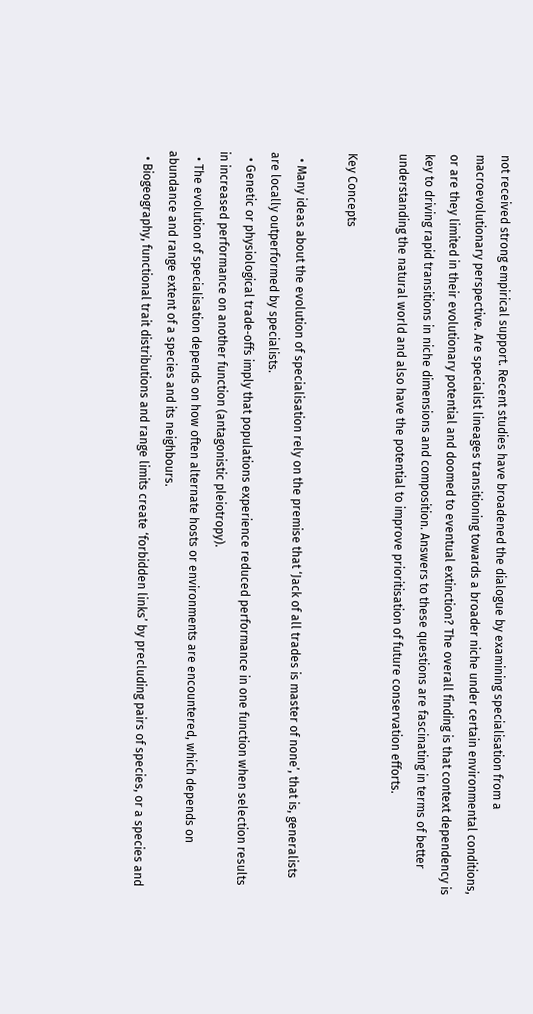not received strong empirical support. Recent studies have broadened the dialogue by examining specialisation from a macroevolutionary perspective. Are specialist lineages transitioning towards a broader niche under certain environmental conditions, or are they limited in their evolutionary potential and doomed to eventual extinction? The overall finding is that context dependency is key to driving rapid transitions in niche dimensions and composition. Answers to these questions are fascinating in terms of better understanding the natural world and also have the potential to improve prioritisation of future conservation efforts.

Key Concepts

  • Many ideas about the evolution of specialisation rely on the premise that ‘Jack of all trades is master of none’, that is, generalists are locally outperformed by specialists.
  • Genetic or physiological trade‐offs imply that populations experience reduced performance in one function when selection results in increased performance on another function (antagonistic pleiotropy).
  • The evolution of specialisation depends on how often alternate hosts or environments are encountered, which depends on abundance and range extent of a species and its neighbours.
  • Biogeography, functional trait distributions and range limits create ‘forbidden links’ by precluding pairs of species, or a species and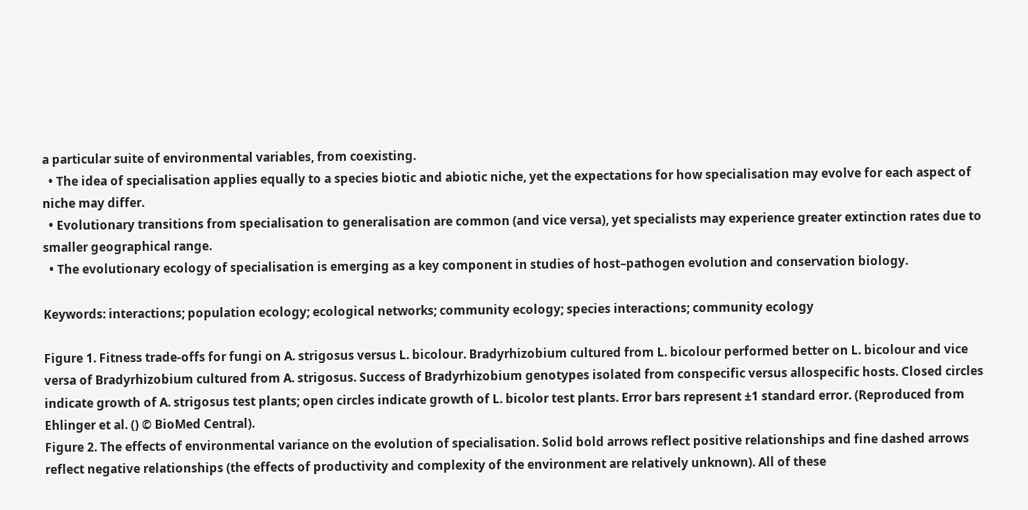a particular suite of environmental variables, from coexisting.
  • The idea of specialisation applies equally to a species biotic and abiotic niche, yet the expectations for how specialisation may evolve for each aspect of niche may differ.
  • Evolutionary transitions from specialisation to generalisation are common (and vice versa), yet specialists may experience greater extinction rates due to smaller geographical range.
  • The evolutionary ecology of specialisation is emerging as a key component in studies of host–pathogen evolution and conservation biology.

Keywords: interactions; population ecology; ecological networks; community ecology; species interactions; community ecology

Figure 1. Fitness trade‐offs for fungi on A. strigosus versus L. bicolour. Bradyrhizobium cultured from L. bicolour performed better on L. bicolour and vice versa of Bradyrhizobium cultured from A. strigosus. Success of Bradyrhizobium genotypes isolated from conspecific versus allospecific hosts. Closed circles indicate growth of A. strigosus test plants; open circles indicate growth of L. bicolor test plants. Error bars represent ±1 standard error. (Reproduced from Ehlinger et al. () © BioMed Central).
Figure 2. The effects of environmental variance on the evolution of specialisation. Solid bold arrows reflect positive relationships and fine dashed arrows reflect negative relationships (the effects of productivity and complexity of the environment are relatively unknown). All of these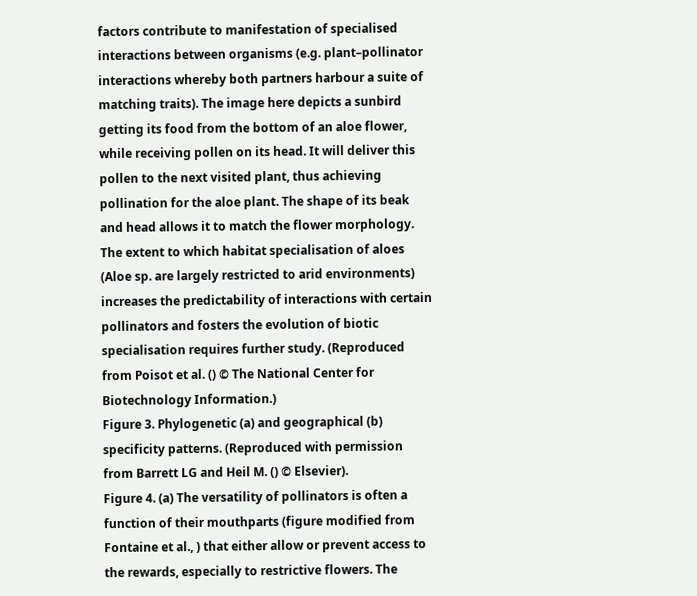factors contribute to manifestation of specialised interactions between organisms (e.g. plant–pollinator interactions whereby both partners harbour a suite of matching traits). The image here depicts a sunbird getting its food from the bottom of an aloe flower, while receiving pollen on its head. It will deliver this pollen to the next visited plant, thus achieving pollination for the aloe plant. The shape of its beak and head allows it to match the flower morphology. The extent to which habitat specialisation of aloes (Aloe sp. are largely restricted to arid environments) increases the predictability of interactions with certain pollinators and fosters the evolution of biotic specialisation requires further study. (Reproduced from Poisot et al. () © The National Center for Biotechnology Information.)
Figure 3. Phylogenetic (a) and geographical (b) specificity patterns. (Reproduced with permission from Barrett LG and Heil M. () © Elsevier).
Figure 4. (a) The versatility of pollinators is often a function of their mouthparts (figure modified from Fontaine et al., ) that either allow or prevent access to the rewards, especially to restrictive flowers. The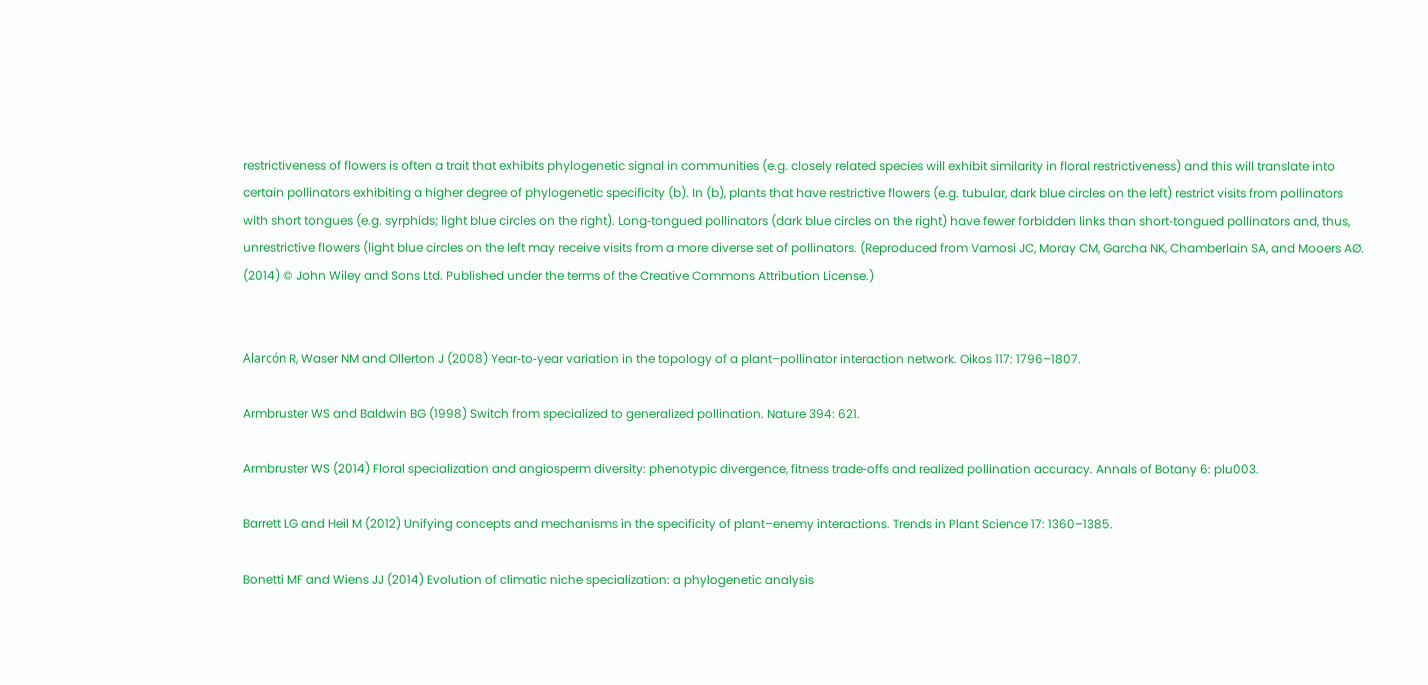restrictiveness of flowers is often a trait that exhibits phylogenetic signal in communities (e.g. closely related species will exhibit similarity in floral restrictiveness) and this will translate into certain pollinators exhibiting a higher degree of phylogenetic specificity (b). In (b), plants that have restrictive flowers (e.g. tubular, dark blue circles on the left) restrict visits from pollinators with short tongues (e.g. syrphids; light blue circles on the right). Long‐tongued pollinators (dark blue circles on the right) have fewer forbidden links than short‐tongued pollinators and, thus, unrestrictive flowers (light blue circles on the left may receive visits from a more diverse set of pollinators. (Reproduced from Vamosi JC, Moray CM, Garcha NK, Chamberlain SA, and Mooers AØ. (2014) © John Wiley and Sons Ltd. Published under the terms of the Creative Commons Attribution License.)


Alarcón R, Waser NM and Ollerton J (2008) Year‐to‐year variation in the topology of a plant–pollinator interaction network. Oikos 117: 1796–1807.

Armbruster WS and Baldwin BG (1998) Switch from specialized to generalized pollination. Nature 394: 621.

Armbruster WS (2014) Floral specialization and angiosperm diversity: phenotypic divergence, fitness trade‐offs and realized pollination accuracy. Annals of Botany 6: plu003.

Barrett LG and Heil M (2012) Unifying concepts and mechanisms in the specificity of plant–enemy interactions. Trends in Plant Science 17: 1360–1385.

Bonetti MF and Wiens JJ (2014) Evolution of climatic niche specialization: a phylogenetic analysis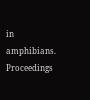in amphibians. Proceedings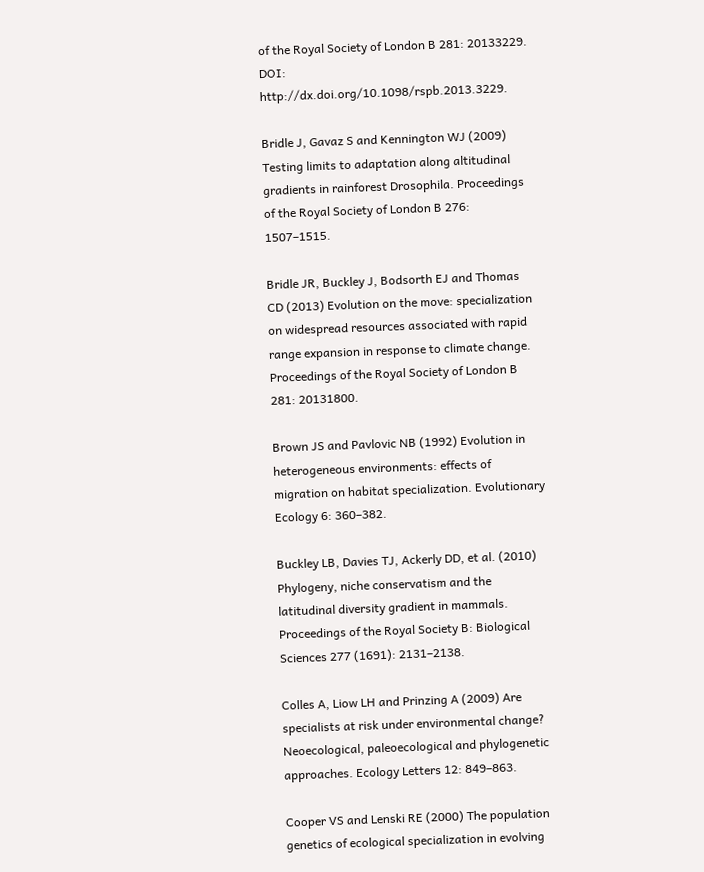of the Royal Society of London B 281: 20133229. DOI: http://dx.doi.org/10.1098/rspb.2013.3229.

Bridle J, Gavaz S and Kennington WJ (2009) Testing limits to adaptation along altitudinal gradients in rainforest Drosophila. Proceedings of the Royal Society of London B 276: 1507–1515.

Bridle JR, Buckley J, Bodsorth EJ and Thomas CD (2013) Evolution on the move: specialization on widespread resources associated with rapid range expansion in response to climate change. Proceedings of the Royal Society of London B 281: 20131800.

Brown JS and Pavlovic NB (1992) Evolution in heterogeneous environments: effects of migration on habitat specialization. Evolutionary Ecology 6: 360–382.

Buckley LB, Davies TJ, Ackerly DD, et al. (2010) Phylogeny, niche conservatism and the latitudinal diversity gradient in mammals. Proceedings of the Royal Society B: Biological Sciences 277 (1691): 2131–2138.

Colles A, Liow LH and Prinzing A (2009) Are specialists at risk under environmental change? Neoecological, paleoecological and phylogenetic approaches. Ecology Letters 12: 849–863.

Cooper VS and Lenski RE (2000) The population genetics of ecological specialization in evolving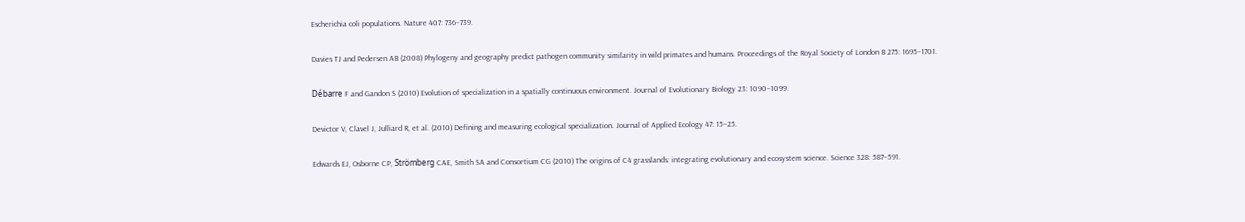Escherichia coli populations. Nature 407: 736–739.

Davies TJ and Pedersen AB (2008) Phylogeny and geography predict pathogen community similarity in wild primates and humans. Proceedings of the Royal Society of London B 275: 1695–1701.

Débarre F and Gandon S (2010) Evolution of specialization in a spatially continuous environment. Journal of Evolutionary Biology 23: 1090–1099.

Devictor V, Clavel J, Julliard R, et al. (2010) Defining and measuring ecological specialization. Journal of Applied Ecology 47: 15–25.

Edwards EJ, Osborne CP, Strömberg CAE, Smith SA and Consortium CG (2010) The origins of C4 grasslands: integrating evolutionary and ecosystem science. Science 328: 587–591.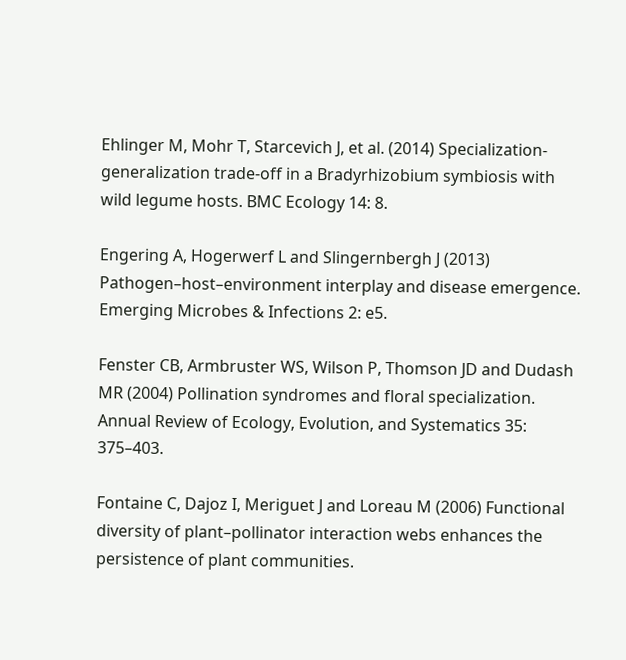Ehlinger M, Mohr T, Starcevich J, et al. (2014) Specialization‐generalization trade‐off in a Bradyrhizobium symbiosis with wild legume hosts. BMC Ecology 14: 8.

Engering A, Hogerwerf L and Slingernbergh J (2013) Pathogen–host–environment interplay and disease emergence. Emerging Microbes & Infections 2: e5.

Fenster CB, Armbruster WS, Wilson P, Thomson JD and Dudash MR (2004) Pollination syndromes and floral specialization. Annual Review of Ecology, Evolution, and Systematics 35: 375–403.

Fontaine C, Dajoz I, Meriguet J and Loreau M (2006) Functional diversity of plant–pollinator interaction webs enhances the persistence of plant communities.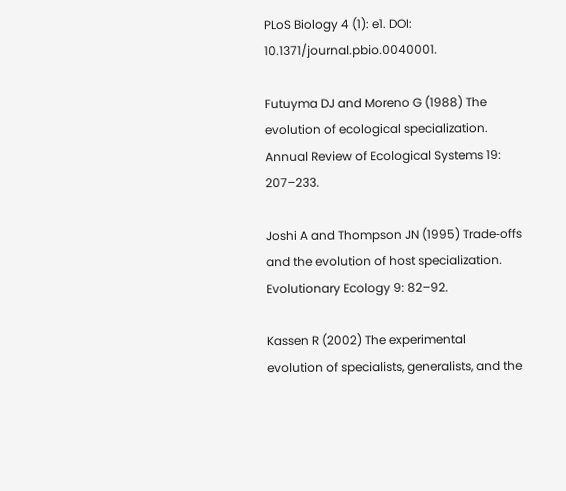PLoS Biology 4 (1): e1. DOI: 10.1371/journal.pbio.0040001.

Futuyma DJ and Moreno G (1988) The evolution of ecological specialization. Annual Review of Ecological Systems 19: 207–233.

Joshi A and Thompson JN (1995) Trade‐offs and the evolution of host specialization. Evolutionary Ecology 9: 82–92.

Kassen R (2002) The experimental evolution of specialists, generalists, and the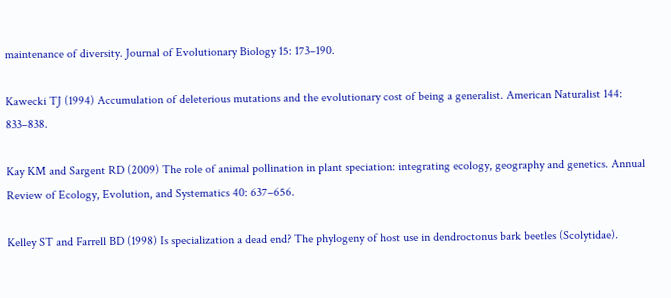maintenance of diversity. Journal of Evolutionary Biology 15: 173–190.

Kawecki TJ (1994) Accumulation of deleterious mutations and the evolutionary cost of being a generalist. American Naturalist 144: 833–838.

Kay KM and Sargent RD (2009) The role of animal pollination in plant speciation: integrating ecology, geography and genetics. Annual Review of Ecology, Evolution, and Systematics 40: 637–656.

Kelley ST and Farrell BD (1998) Is specialization a dead end? The phylogeny of host use in dendroctonus bark beetles (Scolytidae).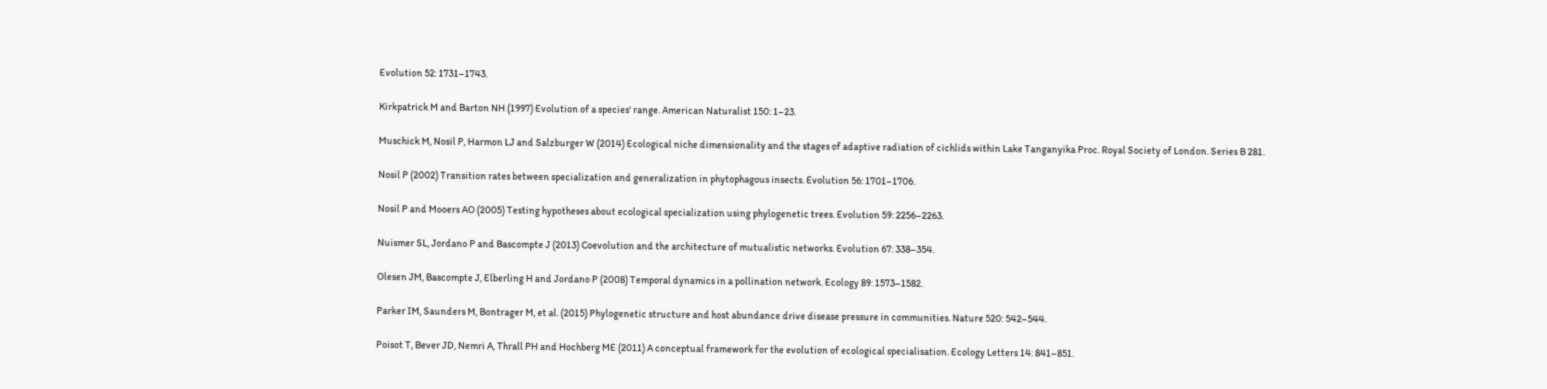Evolution 52: 1731–1743.

Kirkpatrick M and Barton NH (1997) Evolution of a species' range. American Naturalist 150: 1–23.

Muschick M, Nosil P, Harmon LJ and Salzburger W (2014) Ecological niche dimensionality and the stages of adaptive radiation of cichlids within Lake Tanganyika Proc. Royal Society of London. Series B 281.

Nosil P (2002) Transition rates between specialization and generalization in phytophagous insects. Evolution 56: 1701–1706.

Nosil P and Mooers AO (2005) Testing hypotheses about ecological specialization using phylogenetic trees. Evolution 59: 2256–2263.

Nuismer SL, Jordano P and Bascompte J (2013) Coevolution and the architecture of mutualistic networks. Evolution 67: 338–354.

Olesen JM, Bascompte J, Elberling H and Jordano P (2008) Temporal dynamics in a pollination network. Ecology 89: 1573–1582.

Parker IM, Saunders M, Bontrager M, et al. (2015) Phylogenetic structure and host abundance drive disease pressure in communities. Nature 520: 542–544.

Poisot T, Bever JD, Nemri A, Thrall PH and Hochberg ME (2011) A conceptual framework for the evolution of ecological specialisation. Ecology Letters 14: 841–851.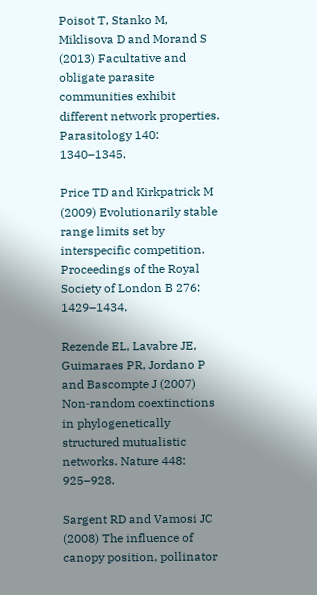Poisot T, Stanko M, Miklisova D and Morand S (2013) Facultative and obligate parasite communities exhibit different network properties. Parasitology 140: 1340–1345.

Price TD and Kirkpatrick M (2009) Evolutionarily stable range limits set by interspecific competition. Proceedings of the Royal Society of London B 276: 1429–1434.

Rezende EL, Lavabre JE, Guimaraes PR, Jordano P and Bascompte J (2007) Non‐random coextinctions in phylogenetically structured mutualistic networks. Nature 448: 925–928.

Sargent RD and Vamosi JC (2008) The influence of canopy position, pollinator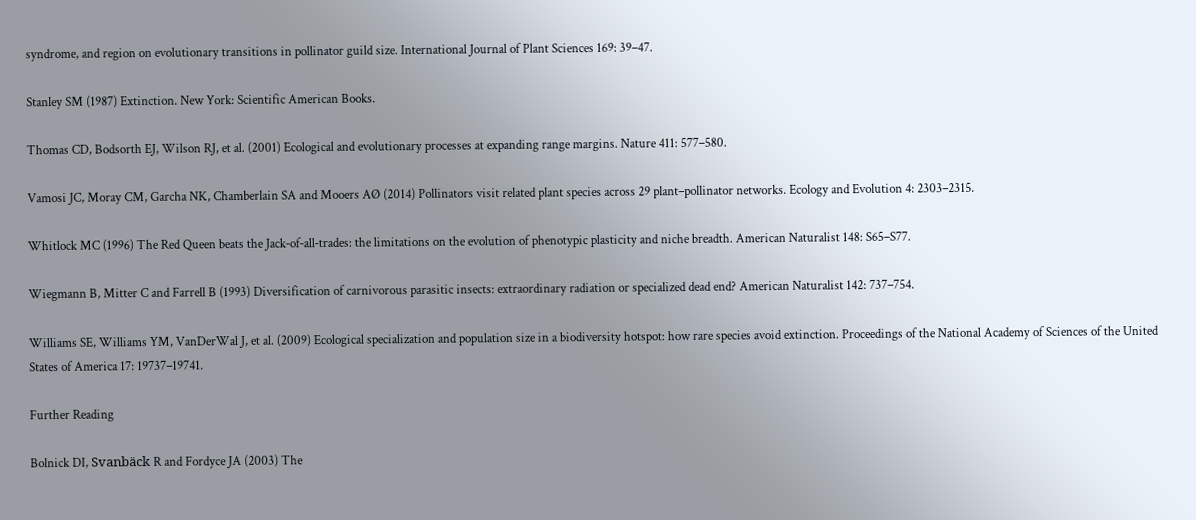syndrome, and region on evolutionary transitions in pollinator guild size. International Journal of Plant Sciences 169: 39–47.

Stanley SM (1987) Extinction. New York: Scientific American Books.

Thomas CD, Bodsorth EJ, Wilson RJ, et al. (2001) Ecological and evolutionary processes at expanding range margins. Nature 411: 577–580.

Vamosi JC, Moray CM, Garcha NK, Chamberlain SA and Mooers AØ (2014) Pollinators visit related plant species across 29 plant–pollinator networks. Ecology and Evolution 4: 2303–2315.

Whitlock MC (1996) The Red Queen beats the Jack‐of‐all‐trades: the limitations on the evolution of phenotypic plasticity and niche breadth. American Naturalist 148: S65–S77.

Wiegmann B, Mitter C and Farrell B (1993) Diversification of carnivorous parasitic insects: extraordinary radiation or specialized dead end? American Naturalist 142: 737–754.

Williams SE, Williams YM, VanDerWal J, et al. (2009) Ecological specialization and population size in a biodiversity hotspot: how rare species avoid extinction. Proceedings of the National Academy of Sciences of the United States of America 17: 19737–19741.

Further Reading

Bolnick DI, Svanbäck R and Fordyce JA (2003) The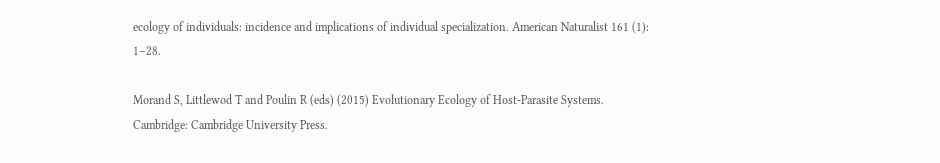ecology of individuals: incidence and implications of individual specialization. American Naturalist 161 (1): 1–28.

Morand S, Littlewod T and Poulin R (eds) (2015) Evolutionary Ecology of Host‐Parasite Systems. Cambridge: Cambridge University Press.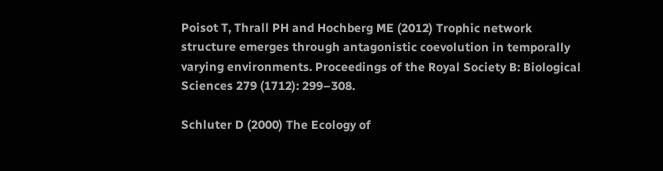Poisot T, Thrall PH and Hochberg ME (2012) Trophic network structure emerges through antagonistic coevolution in temporally varying environments. Proceedings of the Royal Society B: Biological Sciences 279 (1712): 299–308.

Schluter D (2000) The Ecology of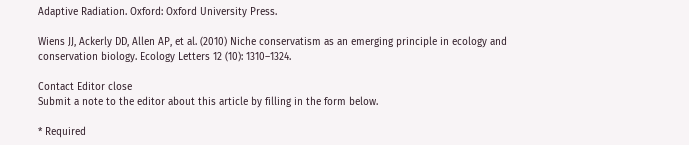Adaptive Radiation. Oxford: Oxford University Press.

Wiens JJ, Ackerly DD, Allen AP, et al. (2010) Niche conservatism as an emerging principle in ecology and conservation biology. Ecology Letters 12 (10): 1310–1324.

Contact Editor close
Submit a note to the editor about this article by filling in the form below.

* Required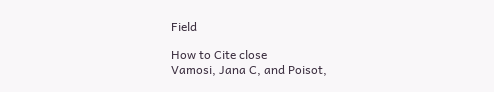Field

How to Cite close
Vamosi, Jana C, and Poisot,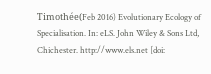Timothée(Feb 2016) Evolutionary Ecology of Specialisation. In: eLS. John Wiley & Sons Ltd, Chichester. http://www.els.net [doi: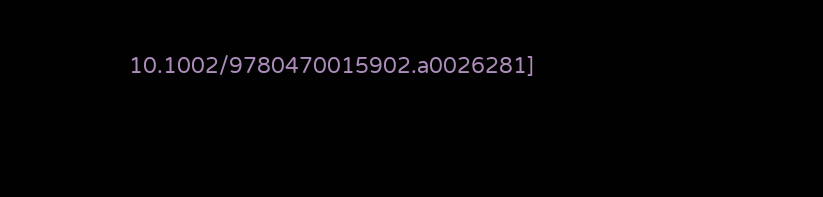10.1002/9780470015902.a0026281]